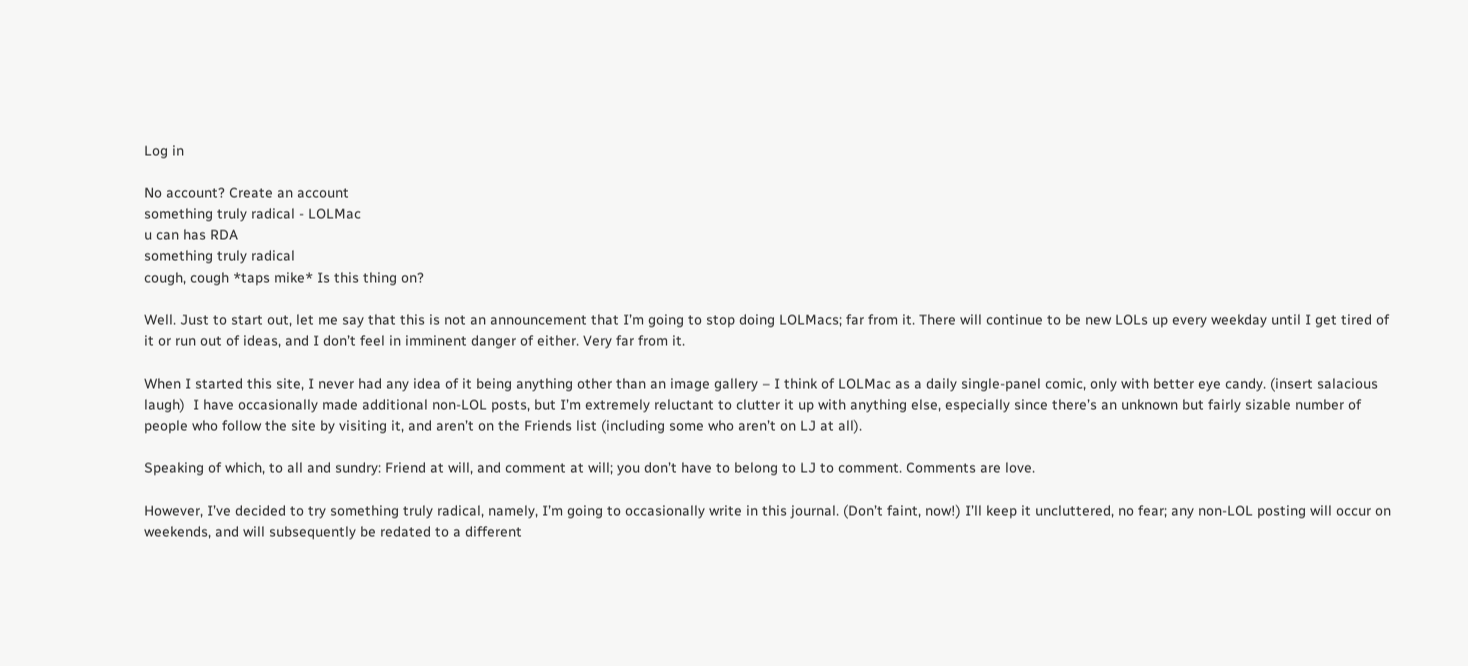Log in

No account? Create an account
something truly radical - LOLMac
u can has RDA
something truly radical
cough, cough *taps mike* Is this thing on?

Well. Just to start out, let me say that this is not an announcement that I’m going to stop doing LOLMacs; far from it. There will continue to be new LOLs up every weekday until I get tired of it or run out of ideas, and I don’t feel in imminent danger of either. Very far from it.

When I started this site, I never had any idea of it being anything other than an image gallery – I think of LOLMac as a daily single-panel comic, only with better eye candy. (insert salacious laugh)  I have occasionally made additional non-LOL posts, but I’m extremely reluctant to clutter it up with anything else, especially since there’s an unknown but fairly sizable number of people who follow the site by visiting it, and aren’t on the Friends list (including some who aren’t on LJ at all).

Speaking of which, to all and sundry: Friend at will, and comment at will; you don’t have to belong to LJ to comment. Comments are love.

However, I’ve decided to try something truly radical, namely, I’m going to occasionally write in this journal. (Don’t faint, now!) I’ll keep it uncluttered, no fear; any non-LOL posting will occur on weekends, and will subsequently be redated to a different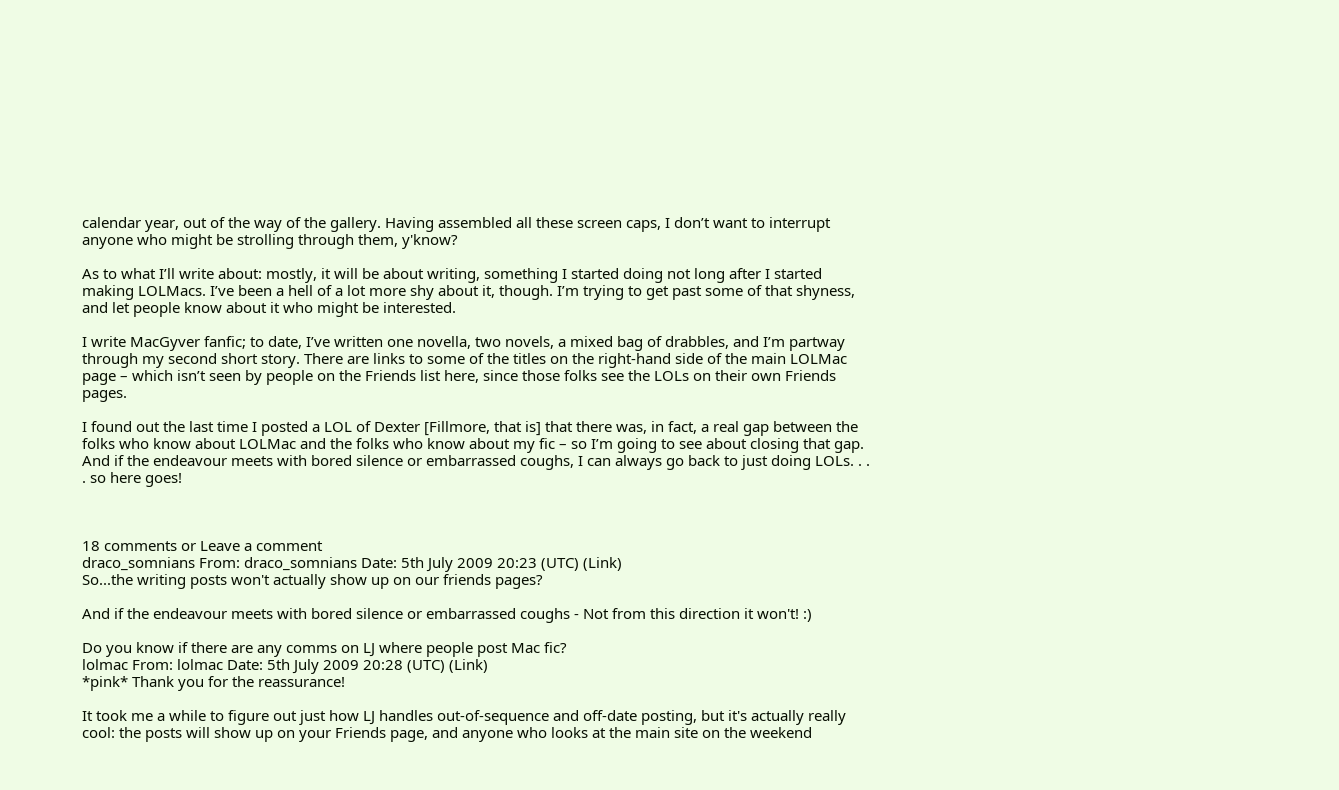calendar year, out of the way of the gallery. Having assembled all these screen caps, I don’t want to interrupt anyone who might be strolling through them, y'know?

As to what I’ll write about: mostly, it will be about writing, something I started doing not long after I started making LOLMacs. I’ve been a hell of a lot more shy about it, though. I’m trying to get past some of that shyness, and let people know about it who might be interested.

I write MacGyver fanfic; to date, I’ve written one novella, two novels, a mixed bag of drabbles, and I’m partway through my second short story. There are links to some of the titles on the right-hand side of the main LOLMac page – which isn’t seen by people on the Friends list here, since those folks see the LOLs on their own Friends pages.

I found out the last time I posted a LOL of Dexter [Fillmore, that is] that there was, in fact, a real gap between the folks who know about LOLMac and the folks who know about my fic – so I’m going to see about closing that gap. And if the endeavour meets with bored silence or embarrassed coughs, I can always go back to just doing LOLs. . . . so here goes!



18 comments or Leave a comment
draco_somnians From: draco_somnians Date: 5th July 2009 20:23 (UTC) (Link)
So...the writing posts won't actually show up on our friends pages?

And if the endeavour meets with bored silence or embarrassed coughs - Not from this direction it won't! :)

Do you know if there are any comms on LJ where people post Mac fic?
lolmac From: lolmac Date: 5th July 2009 20:28 (UTC) (Link)
*pink* Thank you for the reassurance!

It took me a while to figure out just how LJ handles out-of-sequence and off-date posting, but it's actually really cool: the posts will show up on your Friends page, and anyone who looks at the main site on the weekend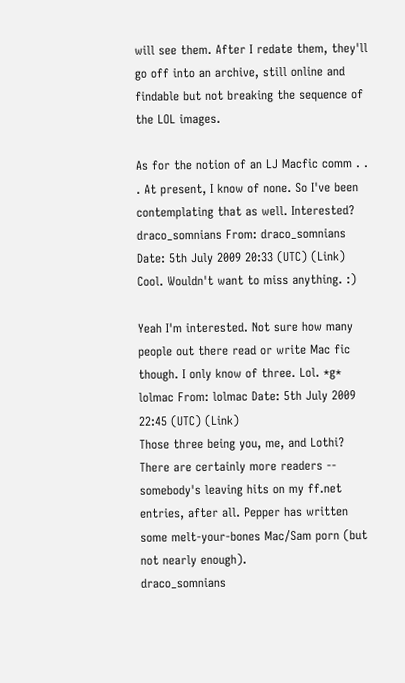will see them. After I redate them, they'll go off into an archive, still online and findable but not breaking the sequence of the LOL images.

As for the notion of an LJ Macfic comm . . . At present, I know of none. So I've been contemplating that as well. Interested?
draco_somnians From: draco_somnians Date: 5th July 2009 20:33 (UTC) (Link)
Cool. Wouldn't want to miss anything. :)

Yeah I'm interested. Not sure how many people out there read or write Mac fic though. I only know of three. Lol. *g*
lolmac From: lolmac Date: 5th July 2009 22:45 (UTC) (Link)
Those three being you, me, and Lothi? There are certainly more readers -- somebody's leaving hits on my ff.net entries, after all. Pepper has written some melt-your-bones Mac/Sam porn (but not nearly enough).
draco_somnians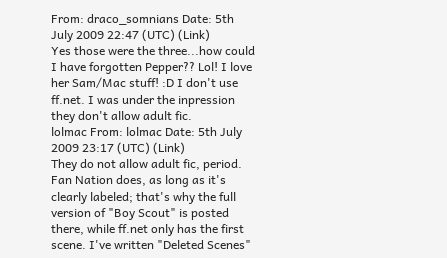From: draco_somnians Date: 5th July 2009 22:47 (UTC) (Link)
Yes those were the three...how could I have forgotten Pepper?? Lol! I love her Sam/Mac stuff! :D I don't use ff.net. I was under the inpression they don't allow adult fic.
lolmac From: lolmac Date: 5th July 2009 23:17 (UTC) (Link)
They do not allow adult fic, period. Fan Nation does, as long as it's clearly labeled; that's why the full version of "Boy Scout" is posted there, while ff.net only has the first scene. I've written "Deleted Scenes"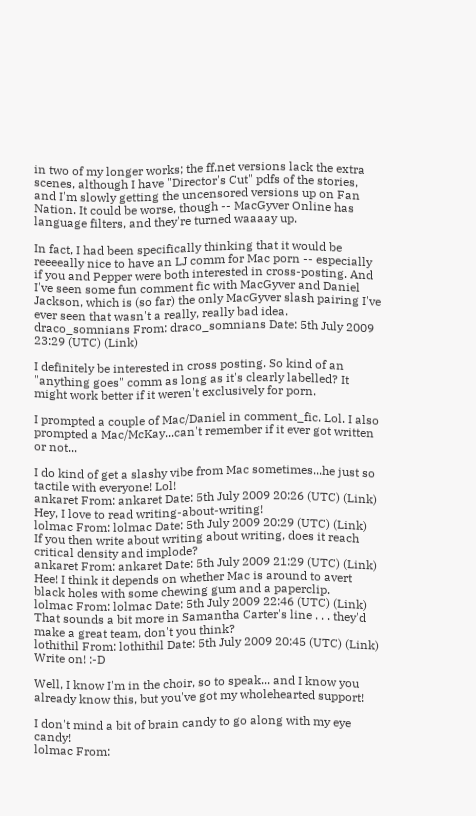in two of my longer works; the ff.net versions lack the extra scenes, although I have "Director's Cut" pdfs of the stories, and I'm slowly getting the uncensored versions up on Fan Nation. It could be worse, though -- MacGyver Online has language filters, and they're turned waaaay up.

In fact, I had been specifically thinking that it would be reeeeally nice to have an LJ comm for Mac porn -- especially if you and Pepper were both interested in cross-posting. And I've seen some fun comment fic with MacGyver and Daniel Jackson, which is (so far) the only MacGyver slash pairing I've ever seen that wasn't a really, really bad idea.
draco_somnians From: draco_somnians Date: 5th July 2009 23:29 (UTC) (Link)

I definitely be interested in cross posting. So kind of an "anything goes" comm as long as it's clearly labelled? It might work better if it weren't exclusively for porn.

I prompted a couple of Mac/Daniel in comment_fic. Lol. I also prompted a Mac/McKay...can't remember if it ever got written or not...

I do kind of get a slashy vibe from Mac sometimes...he just so tactile with everyone! Lol!
ankaret From: ankaret Date: 5th July 2009 20:26 (UTC) (Link)
Hey, I love to read writing-about-writing!
lolmac From: lolmac Date: 5th July 2009 20:29 (UTC) (Link)
If you then write about writing about writing, does it reach critical density and implode?
ankaret From: ankaret Date: 5th July 2009 21:29 (UTC) (Link)
Hee! I think it depends on whether Mac is around to avert black holes with some chewing gum and a paperclip.
lolmac From: lolmac Date: 5th July 2009 22:46 (UTC) (Link)
That sounds a bit more in Samantha Carter's line . . . they'd make a great team, don't you think?
lothithil From: lothithil Date: 5th July 2009 20:45 (UTC) (Link)
Write on! :-D

Well, I know I'm in the choir, so to speak... and I know you already know this, but you've got my wholehearted support!

I don't mind a bit of brain candy to go along with my eye candy!
lolmac From: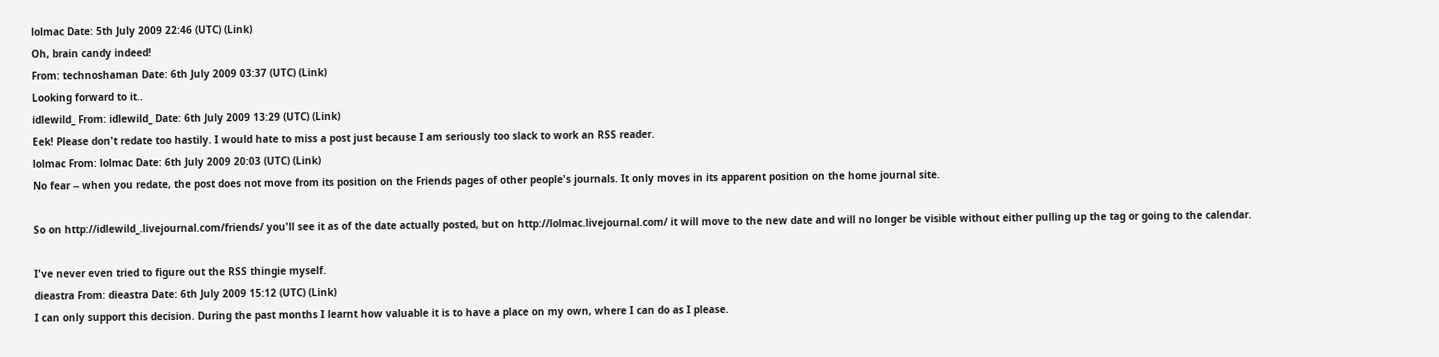lolmac Date: 5th July 2009 22:46 (UTC) (Link)
Oh, brain candy indeed!
From: technoshaman Date: 6th July 2009 03:37 (UTC) (Link)
Looking forward to it..
idlewild_ From: idlewild_ Date: 6th July 2009 13:29 (UTC) (Link)
Eek! Please don't redate too hastily. I would hate to miss a post just because I am seriously too slack to work an RSS reader.
lolmac From: lolmac Date: 6th July 2009 20:03 (UTC) (Link)
No fear -- when you redate, the post does not move from its position on the Friends pages of other people's journals. It only moves in its apparent position on the home journal site.

So on http://idlewild_.livejournal.com/friends/ you'll see it as of the date actually posted, but on http://lolmac.livejournal.com/ it will move to the new date and will no longer be visible without either pulling up the tag or going to the calendar.

I've never even tried to figure out the RSS thingie myself.
dieastra From: dieastra Date: 6th July 2009 15:12 (UTC) (Link)
I can only support this decision. During the past months I learnt how valuable it is to have a place on my own, where I can do as I please.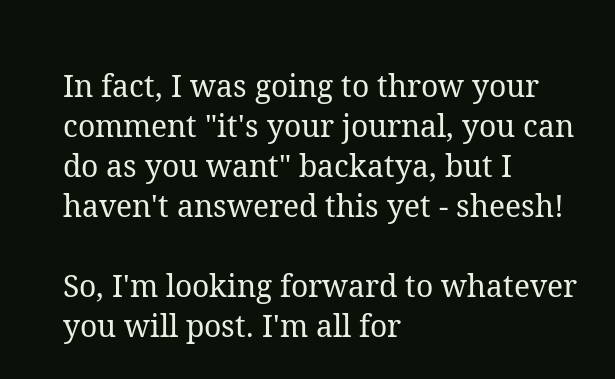In fact, I was going to throw your comment "it's your journal, you can do as you want" backatya, but I haven't answered this yet - sheesh!

So, I'm looking forward to whatever you will post. I'm all for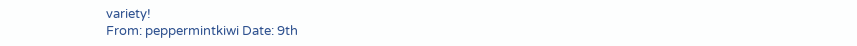variety!
From: peppermintkiwi Date: 9th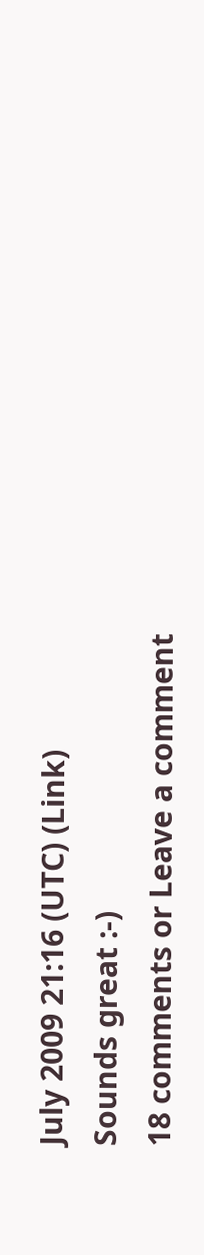July 2009 21:16 (UTC) (Link)
Sounds great :-)
18 comments or Leave a comment